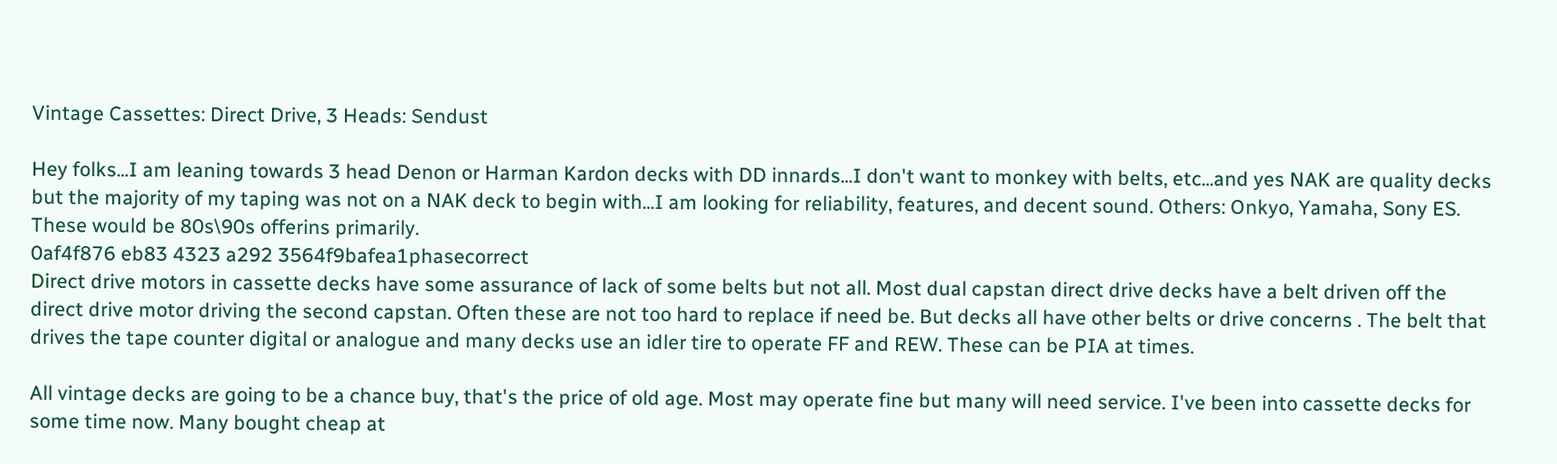Vintage Cassettes: Direct Drive, 3 Heads: Sendust

Hey folks...I am leaning towards 3 head Denon or Harman Kardon decks with DD innards...I don't want to monkey with belts, etc...and yes NAK are quality decks but the majority of my taping was not on a NAK deck to begin with...I am looking for reliability, features, and decent sound. Others: Onkyo, Yamaha, Sony ES. These would be 80s\90s offerins primarily.
0af4f876 eb83 4323 a292 3564f9bafea1phasecorrect
Direct drive motors in cassette decks have some assurance of lack of some belts but not all. Most dual capstan direct drive decks have a belt driven off the direct drive motor driving the second capstan. Often these are not too hard to replace if need be. But decks all have other belts or drive concerns . The belt that drives the tape counter digital or analogue and many decks use an idler tire to operate FF and REW. These can be PIA at times.

All vintage decks are going to be a chance buy, that's the price of old age. Most may operate fine but many will need service. I've been into cassette decks for some time now. Many bought cheap at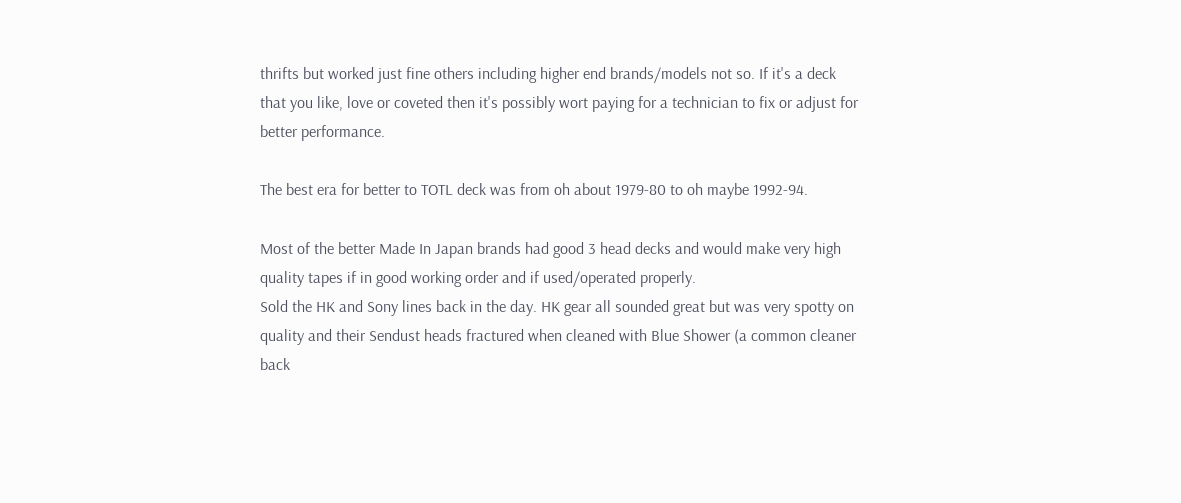thrifts but worked just fine others including higher end brands/models not so. If it's a deck that you like, love or coveted then it's possibly wort paying for a technician to fix or adjust for better performance.

The best era for better to TOTL deck was from oh about 1979-80 to oh maybe 1992-94.

Most of the better Made In Japan brands had good 3 head decks and would make very high quality tapes if in good working order and if used/operated properly.
Sold the HK and Sony lines back in the day. HK gear all sounded great but was very spotty on quality and their Sendust heads fractured when cleaned with Blue Shower (a common cleaner back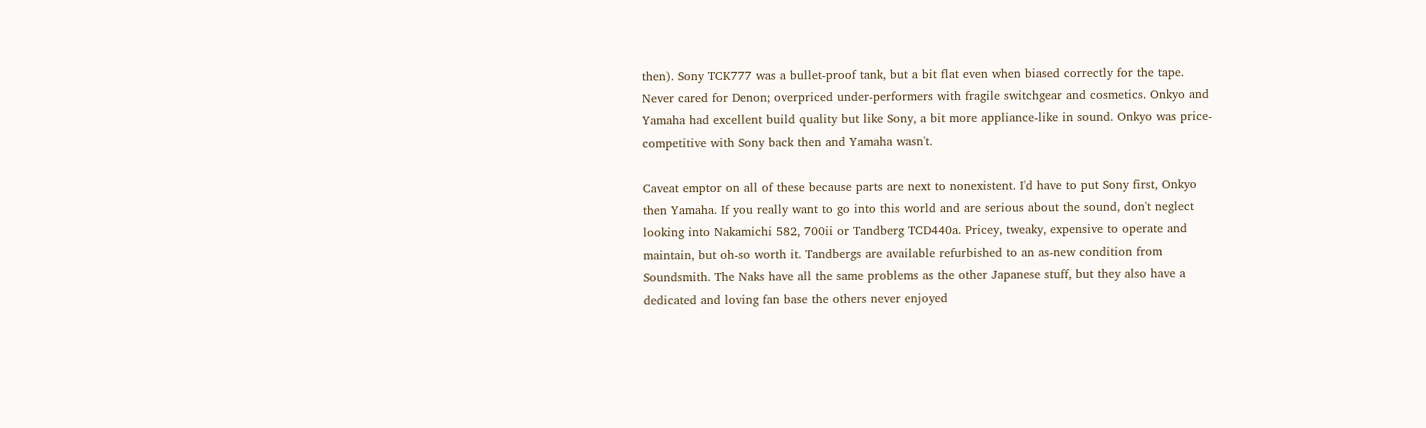then). Sony TCK777 was a bullet-proof tank, but a bit flat even when biased correctly for the tape. Never cared for Denon; overpriced under-performers with fragile switchgear and cosmetics. Onkyo and Yamaha had excellent build quality but like Sony, a bit more appliance-like in sound. Onkyo was price-competitive with Sony back then and Yamaha wasn't.

Caveat emptor on all of these because parts are next to nonexistent. I'd have to put Sony first, Onkyo then Yamaha. If you really want to go into this world and are serious about the sound, don't neglect looking into Nakamichi 582, 700ii or Tandberg TCD440a. Pricey, tweaky, expensive to operate and maintain, but oh-so worth it. Tandbergs are available refurbished to an as-new condition from Soundsmith. The Naks have all the same problems as the other Japanese stuff, but they also have a dedicated and loving fan base the others never enjoyed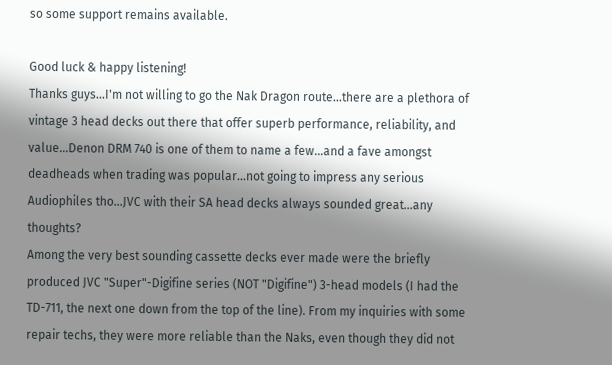so some support remains available.

Good luck & happy listening!
Thanks guys...I'm not willing to go the Nak Dragon route...there are a plethora of vintage 3 head decks out there that offer superb performance, reliability, and value...Denon DRM 740 is one of them to name a few...and a fave amongst deadheads when trading was popular...not going to impress any serious Audiophiles tho...JVC with their SA head decks always sounded great...any thoughts?
Among the very best sounding cassette decks ever made were the briefly produced JVC "Super"-Digifine series (NOT "Digifine") 3-head models (I had the TD-711, the next one down from the top of the line). From my inquiries with some repair techs, they were more reliable than the Naks, even though they did not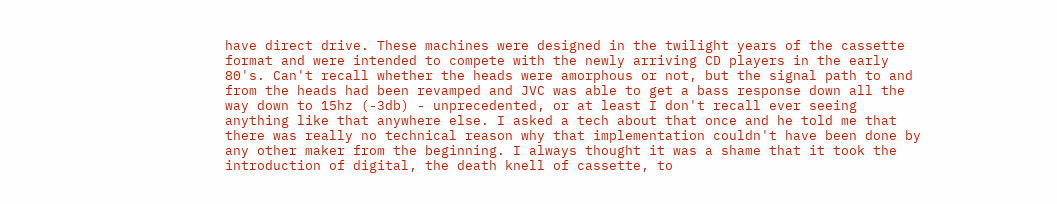have direct drive. These machines were designed in the twilight years of the cassette format and were intended to compete with the newly arriving CD players in the early 80's. Can't recall whether the heads were amorphous or not, but the signal path to and from the heads had been revamped and JVC was able to get a bass response down all the way down to 15hz (-3db) - unprecedented, or at least I don't recall ever seeing anything like that anywhere else. I asked a tech about that once and he told me that there was really no technical reason why that implementation couldn't have been done by any other maker from the beginning. I always thought it was a shame that it took the introduction of digital, the death knell of cassette, to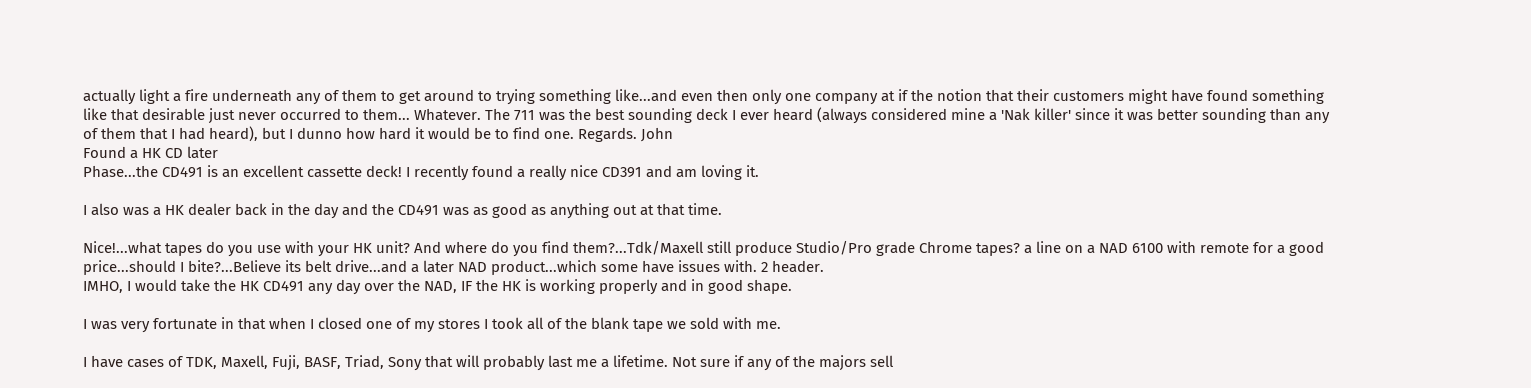actually light a fire underneath any of them to get around to trying something like...and even then only one company at if the notion that their customers might have found something like that desirable just never occurred to them... Whatever. The 711 was the best sounding deck I ever heard (always considered mine a 'Nak killer' since it was better sounding than any of them that I had heard), but I dunno how hard it would be to find one. Regards. John
Found a HK CD later
Phase...the CD491 is an excellent cassette deck! I recently found a really nice CD391 and am loving it.

I also was a HK dealer back in the day and the CD491 was as good as anything out at that time.

Nice!...what tapes do you use with your HK unit? And where do you find them?...Tdk/Maxell still produce Studio/Pro grade Chrome tapes? a line on a NAD 6100 with remote for a good price...should I bite?...Believe its belt drive...and a later NAD product...which some have issues with. 2 header.
IMHO, I would take the HK CD491 any day over the NAD, IF the HK is working properly and in good shape.

I was very fortunate in that when I closed one of my stores I took all of the blank tape we sold with me.

I have cases of TDK, Maxell, Fuji, BASF, Triad, Sony that will probably last me a lifetime. Not sure if any of the majors sell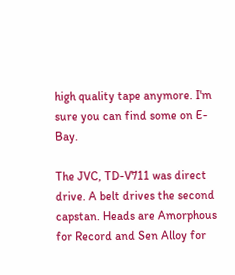high quality tape anymore. I'm sure you can find some on E-Bay.

The JVC, TD-V711 was direct drive. A belt drives the second capstan. Heads are Amorphous for Record and Sen Alloy for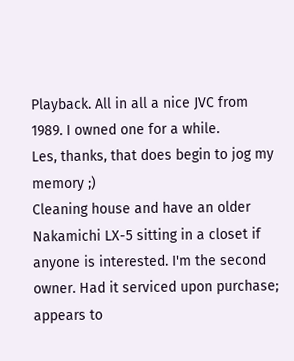Playback. All in all a nice JVC from 1989. I owned one for a while.
Les, thanks, that does begin to jog my memory ;)
Cleaning house and have an older Nakamichi LX-5 sitting in a closet if anyone is interested. I'm the second owner. Had it serviced upon purchase; appears to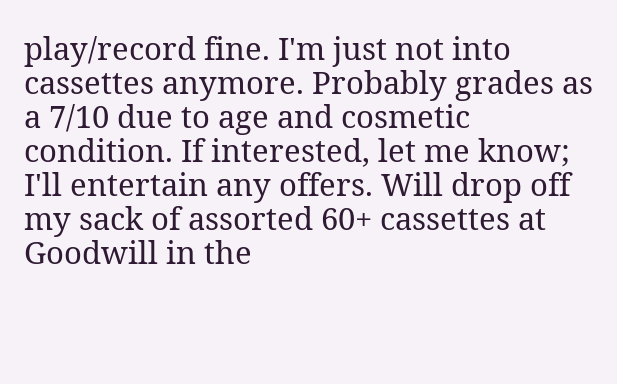play/record fine. I'm just not into cassettes anymore. Probably grades as a 7/10 due to age and cosmetic condition. If interested, let me know; I'll entertain any offers. Will drop off my sack of assorted 60+ cassettes at Goodwill in the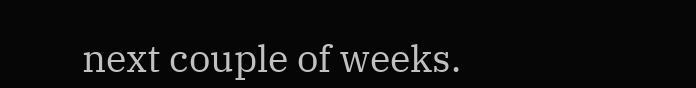next couple of weeks.